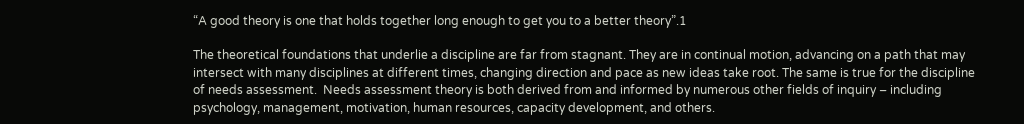“A good theory is one that holds together long enough to get you to a better theory”.1

The theoretical foundations that underlie a discipline are far from stagnant. They are in continual motion, advancing on a path that may intersect with many disciplines at different times, changing direction and pace as new ideas take root. The same is true for the discipline of needs assessment.  Needs assessment theory is both derived from and informed by numerous other fields of inquiry – including psychology, management, motivation, human resources, capacity development, and others.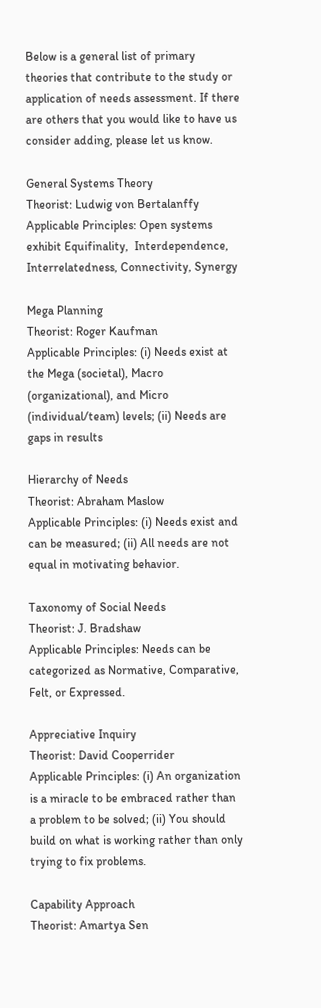Below is a general list of primary theories that contribute to the study or application of needs assessment. If there are others that you would like to have us consider adding, please let us know.

General Systems Theory
Theorist: Ludwig von Bertalanffy
Applicable Principles: Open systems exhibit Equifinality,  Interdependence, Interrelatedness, Connectivity, Synergy

Mega Planning
Theorist: Roger Kaufman
Applicable Principles: (i) Needs exist at the Mega (societal), Macro (organizational), and Micro (individual/team) levels; (ii) Needs are gaps in results

Hierarchy of Needs
Theorist: Abraham Maslow
Applicable Principles: (i) Needs exist and can be measured; (ii) All needs are not equal in motivating behavior.

Taxonomy of Social Needs
Theorist: J. Bradshaw
Applicable Principles: Needs can be categorized as Normative, Comparative, Felt, or Expressed.

Appreciative Inquiry
Theorist: David Cooperrider
Applicable Principles: (i) An organization is a miracle to be embraced rather than a problem to be solved; (ii) You should build on what is working rather than only trying to fix problems.

Capability Approach
Theorist: Amartya Sen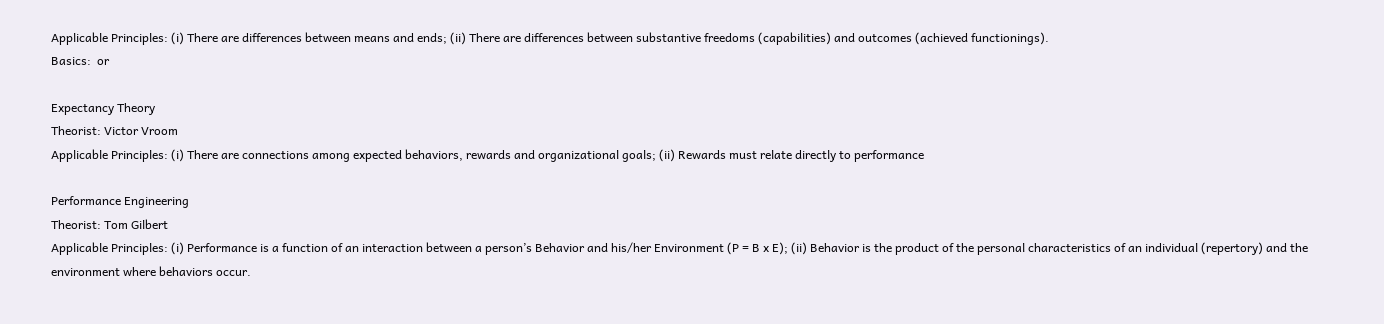Applicable Principles: (i) There are differences between means and ends; (ii) There are differences between substantive freedoms (capabilities) and outcomes (achieved functionings).
Basics:  or

Expectancy Theory
Theorist: Victor Vroom
Applicable Principles: (i) There are connections among expected behaviors, rewards and organizational goals; (ii) Rewards must relate directly to performance

Performance Engineering
Theorist: Tom Gilbert
Applicable Principles: (i) Performance is a function of an interaction between a person’s Behavior and his/her Environment (P = B x E); (ii) Behavior is the product of the personal characteristics of an individual (repertory) and the environment where behaviors occur.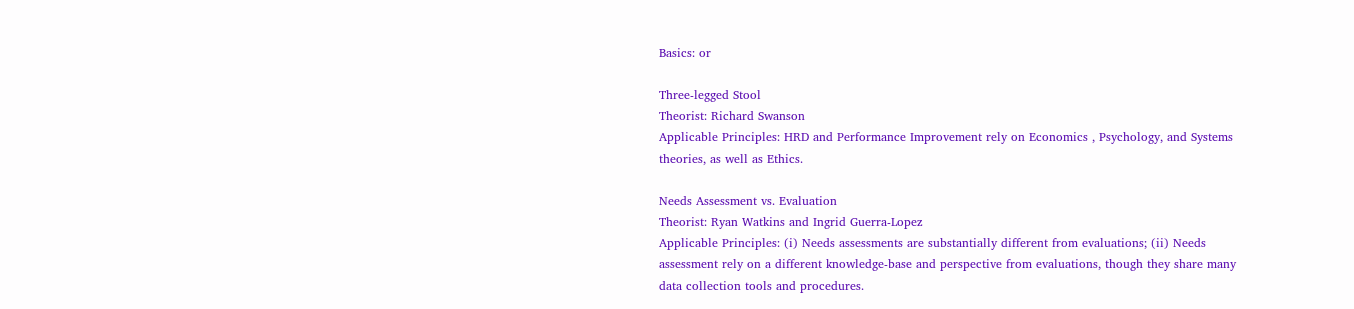Basics: or

Three-legged Stool
Theorist: Richard Swanson
Applicable Principles: HRD and Performance Improvement rely on Economics , Psychology, and Systems theories, as well as Ethics.

Needs Assessment vs. Evaluation
Theorist: Ryan Watkins and Ingrid Guerra-Lopez
Applicable Principles: (i) Needs assessments are substantially different from evaluations; (ii) Needs assessment rely on a different knowledge-base and perspective from evaluations, though they share many data collection tools and procedures.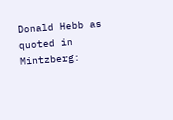Donald Hebb as quoted in Mintzberg: